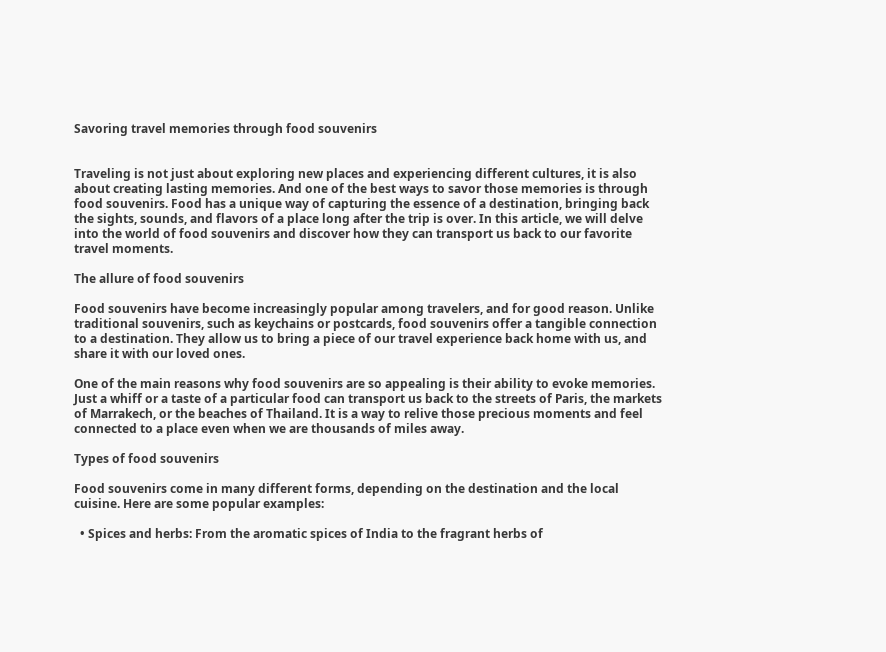Savoring travel memories through food souvenirs


Traveling is not just about exploring new places and experiencing different cultures, it is also about creating lasting memories. And one of the best ways to savor those memories is through food souvenirs. Food has a unique way of capturing the essence of a destination, bringing back the sights, sounds, and flavors of a place long after the trip is over. In this article, we will delve into the world of food souvenirs and discover how they can transport us back to our favorite travel moments.

The allure of food souvenirs

Food souvenirs have become increasingly popular among travelers, and for good reason. Unlike traditional souvenirs, such as keychains or postcards, food souvenirs offer a tangible connection to a destination. They allow us to bring a piece of our travel experience back home with us, and share it with our loved ones.

One of the main reasons why food souvenirs are so appealing is their ability to evoke memories. Just a whiff or a taste of a particular food can transport us back to the streets of Paris, the markets of Marrakech, or the beaches of Thailand. It is a way to relive those precious moments and feel connected to a place even when we are thousands of miles away.

Types of food souvenirs

Food souvenirs come in many different forms, depending on the destination and the local cuisine. Here are some popular examples:

  • Spices and herbs: From the aromatic spices of India to the fragrant herbs of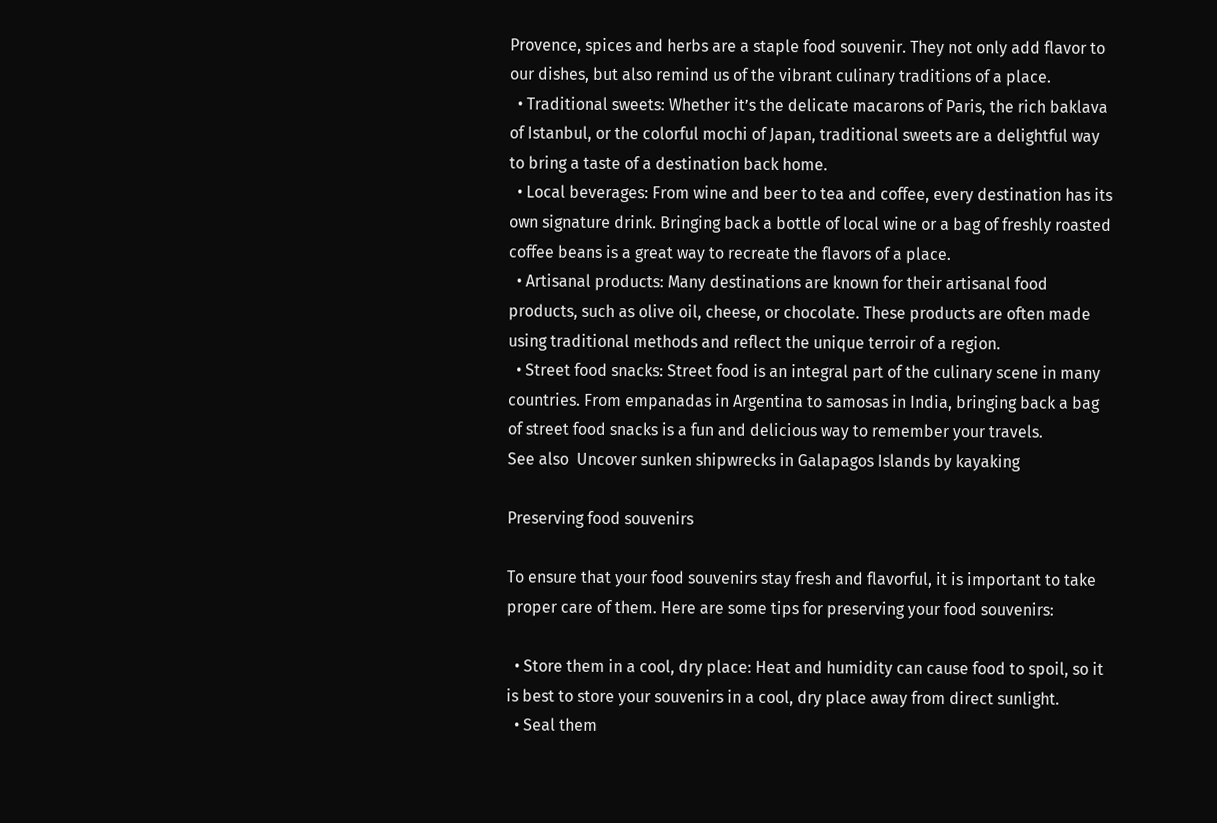Provence, spices and herbs are a staple food souvenir. They not only add flavor to our dishes, but also remind us of the vibrant culinary traditions of a place.
  • Traditional sweets: Whether it’s the delicate macarons of Paris, the rich baklava of Istanbul, or the colorful mochi of Japan, traditional sweets are a delightful way to bring a taste of a destination back home.
  • Local beverages: From wine and beer to tea and coffee, every destination has its own signature drink. Bringing back a bottle of local wine or a bag of freshly roasted coffee beans is a great way to recreate the flavors of a place.
  • Artisanal products: Many destinations are known for their artisanal food products, such as olive oil, cheese, or chocolate. These products are often made using traditional methods and reflect the unique terroir of a region.
  • Street food snacks: Street food is an integral part of the culinary scene in many countries. From empanadas in Argentina to samosas in India, bringing back a bag of street food snacks is a fun and delicious way to remember your travels.
See also  Uncover sunken shipwrecks in Galapagos Islands by kayaking

Preserving food souvenirs

To ensure that your food souvenirs stay fresh and flavorful, it is important to take proper care of them. Here are some tips for preserving your food souvenirs:

  • Store them in a cool, dry place: Heat and humidity can cause food to spoil, so it is best to store your souvenirs in a cool, dry place away from direct sunlight.
  • Seal them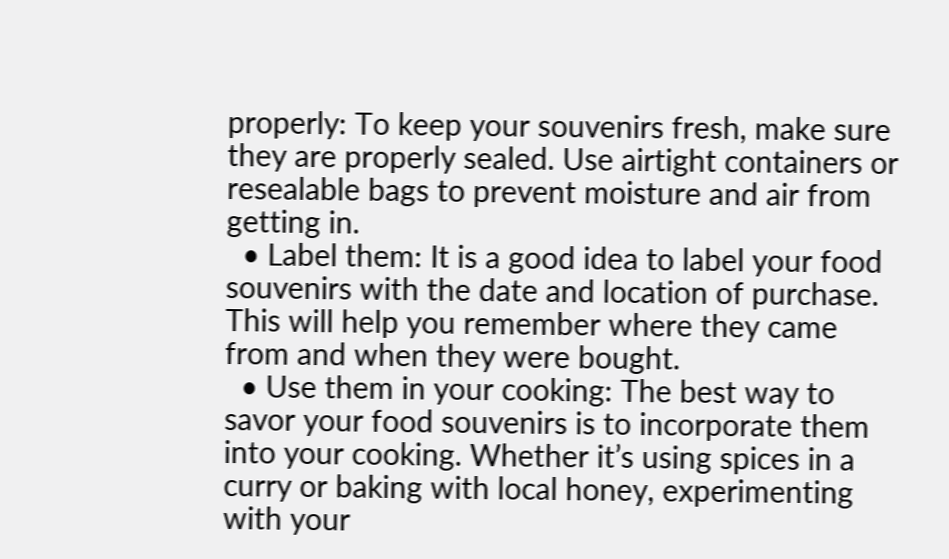properly: To keep your souvenirs fresh, make sure they are properly sealed. Use airtight containers or resealable bags to prevent moisture and air from getting in.
  • Label them: It is a good idea to label your food souvenirs with the date and location of purchase. This will help you remember where they came from and when they were bought.
  • Use them in your cooking: The best way to savor your food souvenirs is to incorporate them into your cooking. Whether it’s using spices in a curry or baking with local honey, experimenting with your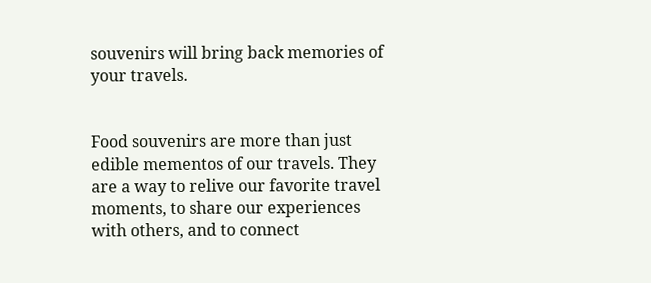souvenirs will bring back memories of your travels.


Food souvenirs are more than just edible mementos of our travels. They are a way to relive our favorite travel moments, to share our experiences with others, and to connect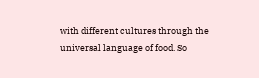with different cultures through the universal language of food. So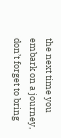the next time you embark on a journey, don’t forget to bring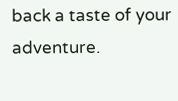back a taste of your adventure.